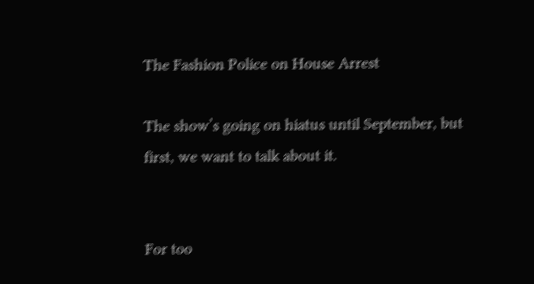The Fashion Police on House Arrest

The show’s going on hiatus until September, but first, we want to talk about it.


For too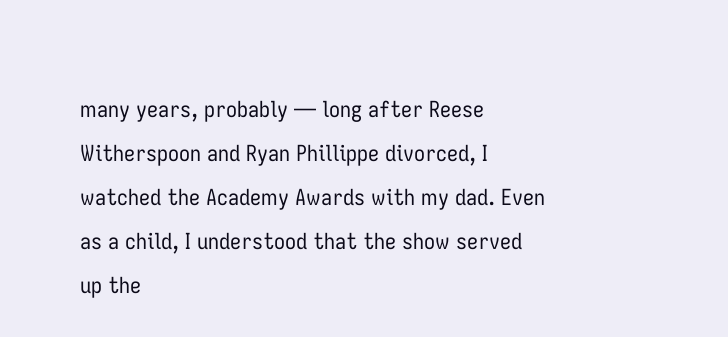many years, probably — long after Reese Witherspoon and Ryan Phillippe divorced, I watched the Academy Awards with my dad. Even as a child, I understood that the show served up the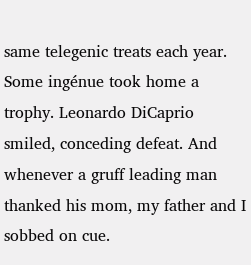same telegenic treats each year. Some ingénue took home a trophy. Leonardo DiCaprio smiled, conceding defeat. And whenever a gruff leading man thanked his mom, my father and I sobbed on cue.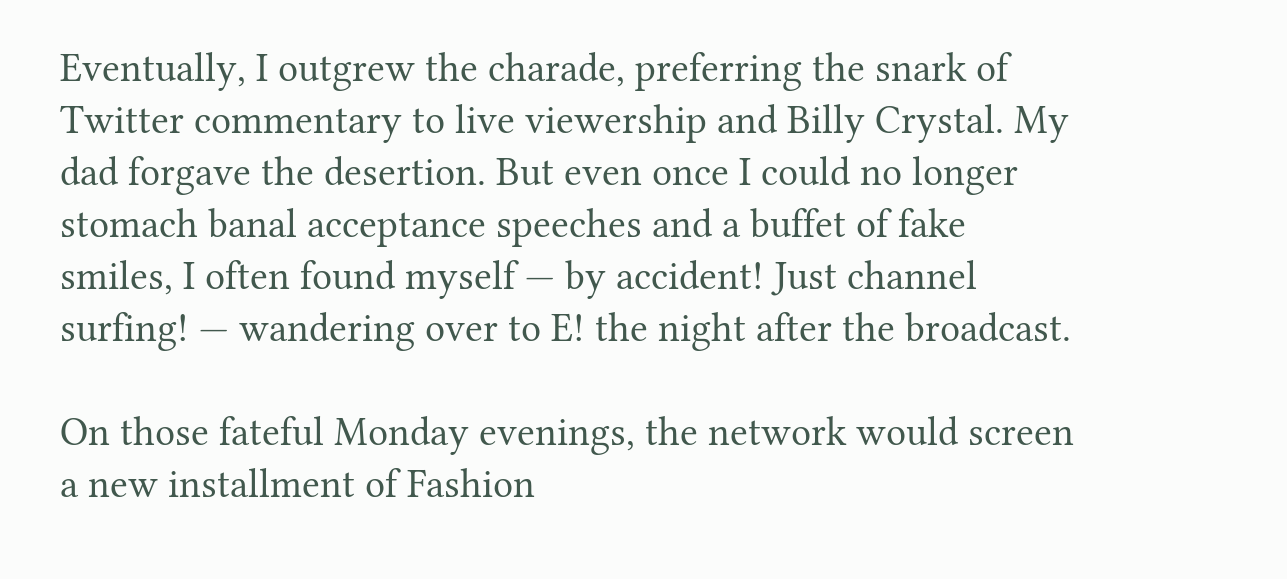Eventually, I outgrew the charade, preferring the snark of Twitter commentary to live viewership and Billy Crystal. My dad forgave the desertion. But even once I could no longer stomach banal acceptance speeches and a buffet of fake smiles, I often found myself — by accident! Just channel surfing! — wandering over to E! the night after the broadcast.

On those fateful Monday evenings, the network would screen a new installment of Fashion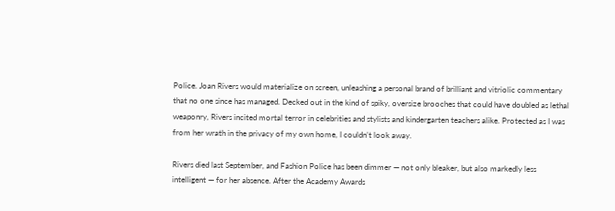Police. Joan Rivers would materialize on screen, unleashing a personal brand of brilliant and vitriolic commentary that no one since has managed. Decked out in the kind of spiky, oversize brooches that could have doubled as lethal weaponry, Rivers incited mortal terror in celebrities and stylists and kindergarten teachers alike. Protected as I was from her wrath in the privacy of my own home, I couldn’t look away.

Rivers died last September, and Fashion Police has been dimmer — not only bleaker, but also markedly less intelligent — for her absence. After the Academy Awards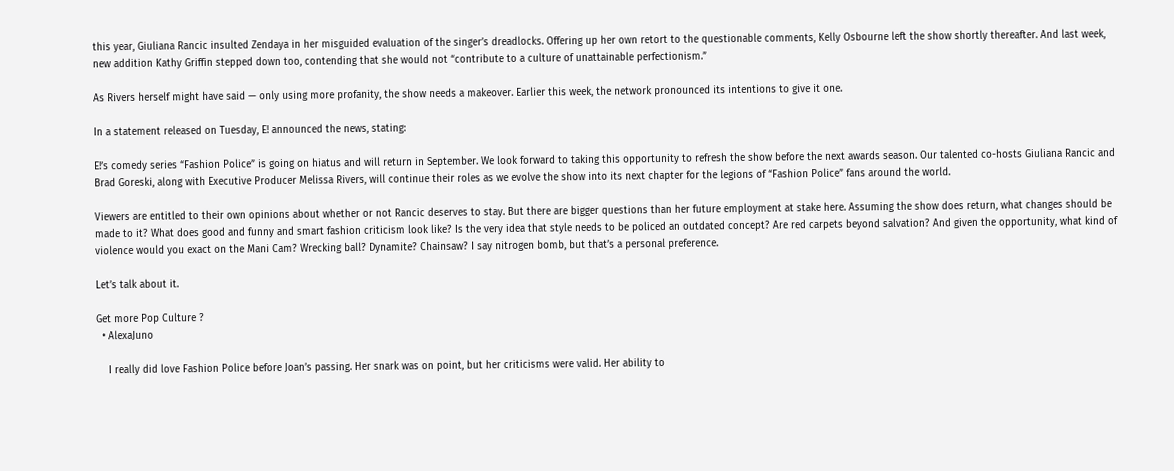this year, Giuliana Rancic insulted Zendaya in her misguided evaluation of the singer’s dreadlocks. Offering up her own retort to the questionable comments, Kelly Osbourne left the show shortly thereafter. And last week, new addition Kathy Griffin stepped down too, contending that she would not “contribute to a culture of unattainable perfectionism.”

As Rivers herself might have said — only using more profanity, the show needs a makeover. Earlier this week, the network pronounced its intentions to give it one.

In a statement released on Tuesday, E! announced the news, stating:

E!’s comedy series “Fashion Police” is going on hiatus and will return in September. We look forward to taking this opportunity to refresh the show before the next awards season. Our talented co-hosts Giuliana Rancic and Brad Goreski, along with Executive Producer Melissa Rivers, will continue their roles as we evolve the show into its next chapter for the legions of “Fashion Police” fans around the world.

Viewers are entitled to their own opinions about whether or not Rancic deserves to stay. But there are bigger questions than her future employment at stake here. Assuming the show does return, what changes should be made to it? What does good and funny and smart fashion criticism look like? Is the very idea that style needs to be policed an outdated concept? Are red carpets beyond salvation? And given the opportunity, what kind of violence would you exact on the Mani Cam? Wrecking ball? Dynamite? Chainsaw? I say nitrogen bomb, but that’s a personal preference.

Let’s talk about it.

Get more Pop Culture ?
  • AlexaJuno

    I really did love Fashion Police before Joan’s passing. Her snark was on point, but her criticisms were valid. Her ability to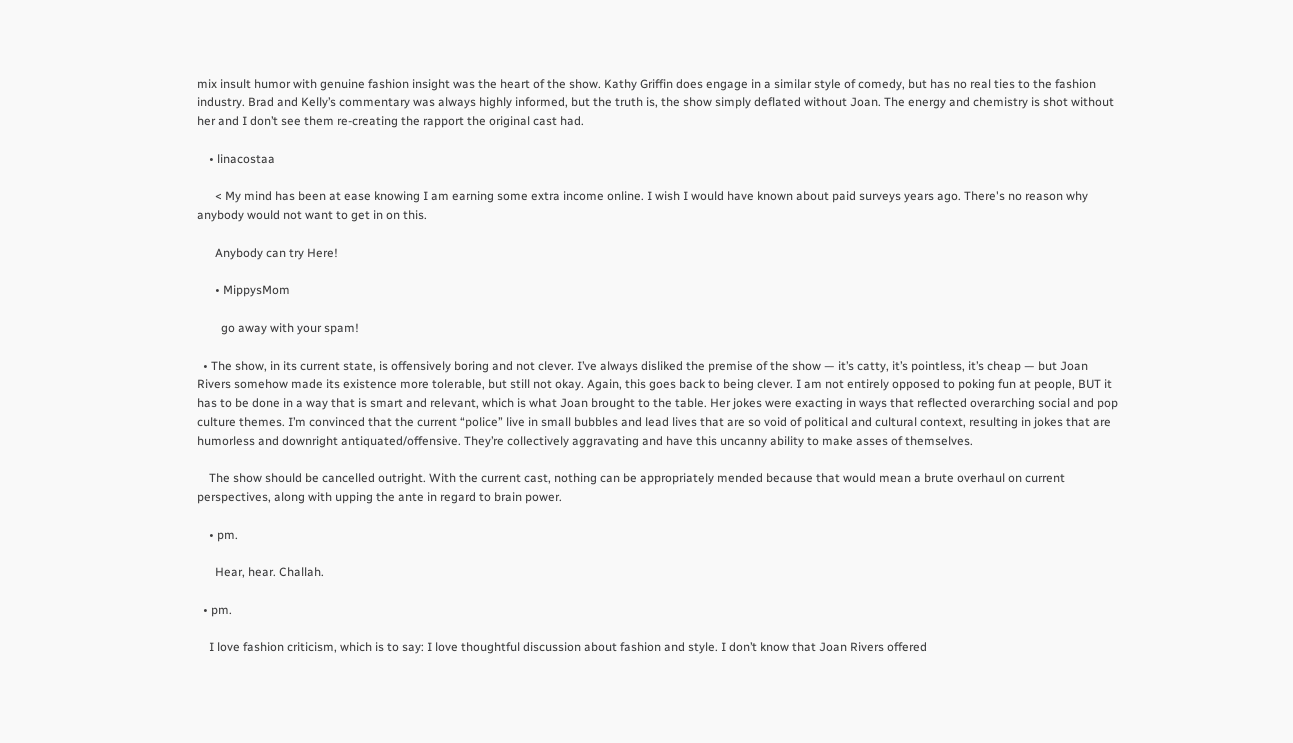mix insult humor with genuine fashion insight was the heart of the show. Kathy Griffin does engage in a similar style of comedy, but has no real ties to the fashion industry. Brad and Kelly’s commentary was always highly informed, but the truth is, the show simply deflated without Joan. The energy and chemistry is shot without her and I don’t see them re-creating the rapport the original cast had.

    • linacostaa

      < My mind has been at ease knowing I am earning some extra income online. I wish I would have known about paid surveys years ago. There's no reason why anybody would not want to get in on this.

      Anybody can try Here!

      • MippysMom

        go away with your spam!

  • The show, in its current state, is offensively boring and not clever. I’ve always disliked the premise of the show — it’s catty, it’s pointless, it’s cheap — but Joan Rivers somehow made its existence more tolerable, but still not okay. Again, this goes back to being clever. I am not entirely opposed to poking fun at people, BUT it has to be done in a way that is smart and relevant, which is what Joan brought to the table. Her jokes were exacting in ways that reflected overarching social and pop culture themes. I’m convinced that the current “police” live in small bubbles and lead lives that are so void of political and cultural context, resulting in jokes that are humorless and downright antiquated/offensive. They’re collectively aggravating and have this uncanny ability to make asses of themselves.

    The show should be cancelled outright. With the current cast, nothing can be appropriately mended because that would mean a brute overhaul on current perspectives, along with upping the ante in regard to brain power.

    • pm.

      Hear, hear. Challah.

  • pm.

    I love fashion criticism, which is to say: I love thoughtful discussion about fashion and style. I don’t know that Joan Rivers offered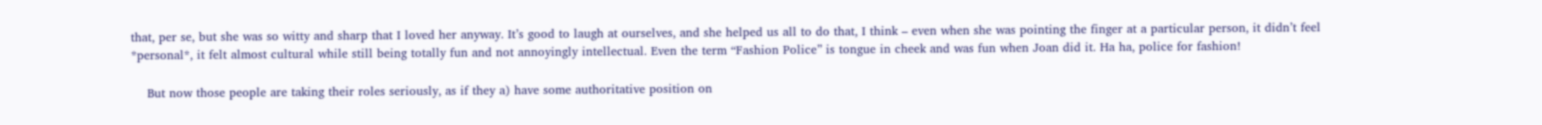that, per se, but she was so witty and sharp that I loved her anyway. It’s good to laugh at ourselves, and she helped us all to do that, I think – even when she was pointing the finger at a particular person, it didn’t feel *personal*, it felt almost cultural while still being totally fun and not annoyingly intellectual. Even the term “Fashion Police” is tongue in cheek and was fun when Joan did it. Ha ha, police for fashion!

    But now those people are taking their roles seriously, as if they a) have some authoritative position on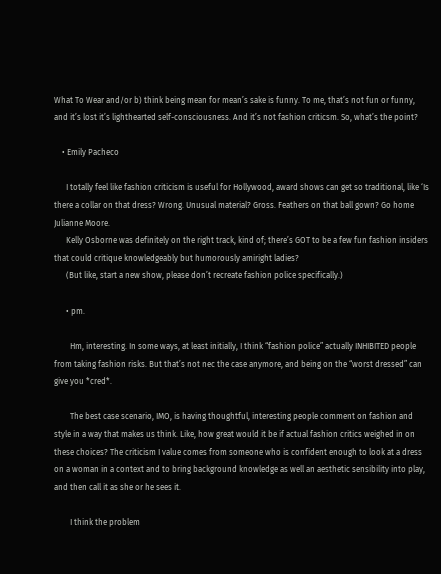What To Wear and/or b) think being mean for mean’s sake is funny. To me, that’s not fun or funny, and it’s lost it’s lighthearted self-consciousness. And it’s not fashion criticsm. So, what’s the point?

    • Emily Pacheco

      I totally feel like fashion criticism is useful for Hollywood, award shows can get so traditional, like ‘Is there a collar on that dress? Wrong. Unusual material? Gross. Feathers on that ball gown? Go home Julianne Moore.
      Kelly Osborne was definitely on the right track, kind of; there’s GOT to be a few fun fashion insiders that could critique knowledgeably but humorously amiright ladies?
      (But like, start a new show, please don’t recreate fashion police specifically.)

      • pm.

        Hm, interesting. In some ways, at least initially, I think “fashion police” actually INHIBITED people from taking fashion risks. But that’s not nec the case anymore, and being on the “worst dressed” can give you *cred*.

        The best case scenario, IMO, is having thoughtful, interesting people comment on fashion and style in a way that makes us think. Like, how great would it be if actual fashion critics weighed in on these choices? The criticism I value comes from someone who is confident enough to look at a dress on a woman in a context and to bring background knowledge as well an aesthetic sensibility into play, and then call it as she or he sees it.

        I think the problem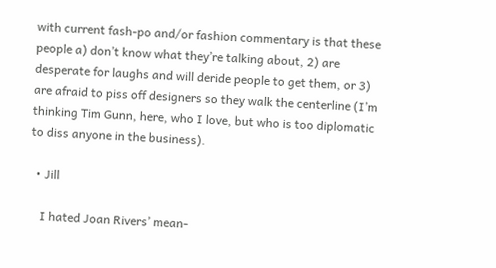with current fash-po and/or fashion commentary is that these people a) don’t know what they’re talking about, 2) are desperate for laughs and will deride people to get them, or 3) are afraid to piss off designers so they walk the centerline (I’m thinking Tim Gunn, here, who I love, but who is too diplomatic to diss anyone in the business).

  • Jill

    I hated Joan Rivers’ mean-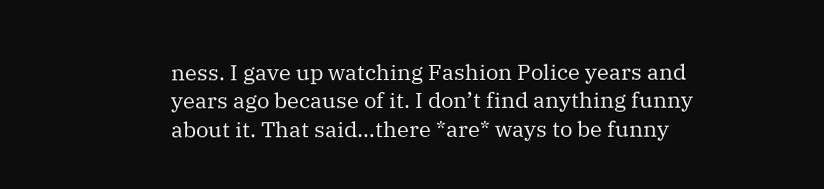ness. I gave up watching Fashion Police years and years ago because of it. I don’t find anything funny about it. That said…there *are* ways to be funny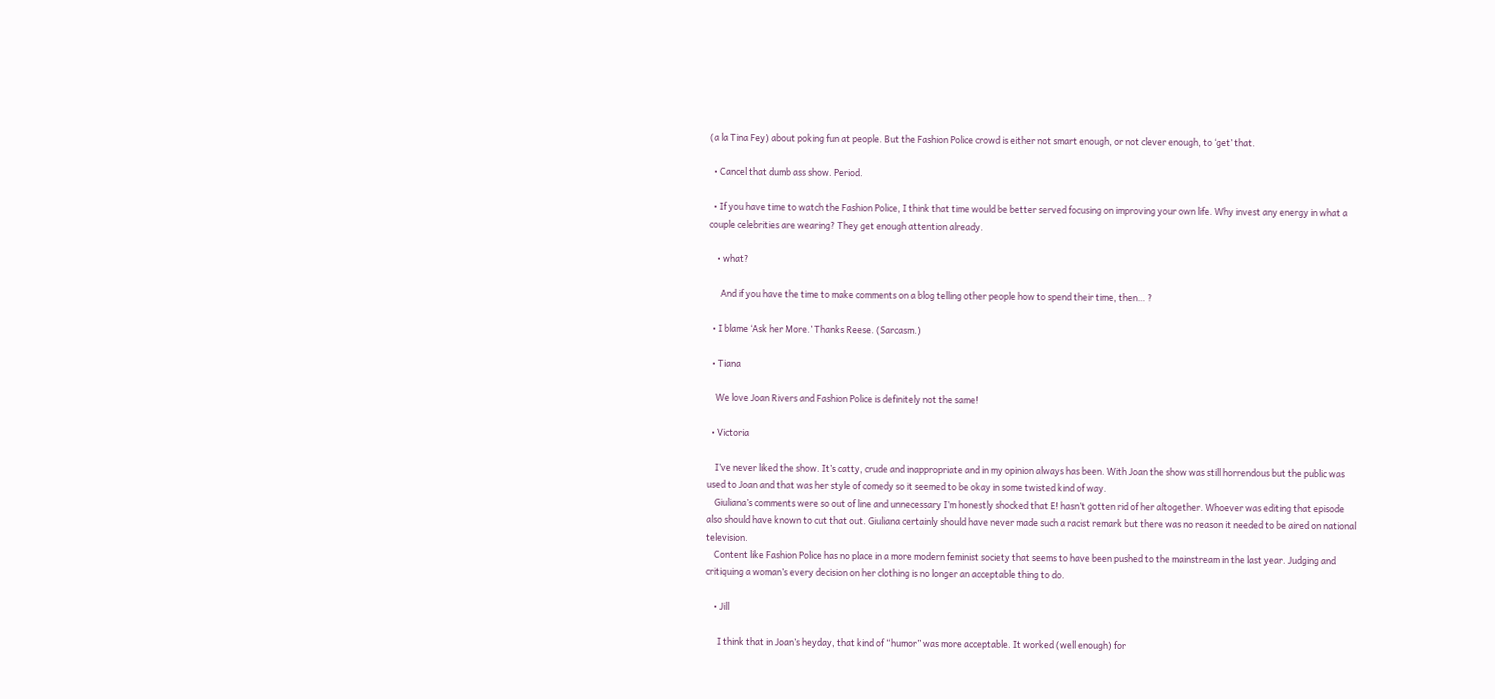(a la Tina Fey) about poking fun at people. But the Fashion Police crowd is either not smart enough, or not clever enough, to ‘get’ that.

  • Cancel that dumb ass show. Period.

  • If you have time to watch the Fashion Police, I think that time would be better served focusing on improving your own life. Why invest any energy in what a couple celebrities are wearing? They get enough attention already.

    • what?

      And if you have the time to make comments on a blog telling other people how to spend their time, then… ?

  • I blame ‘Ask her More.’ Thanks Reese. (Sarcasm.)

  • Tiana

    We love Joan Rivers and Fashion Police is definitely not the same!

  • Victoria

    I’ve never liked the show. It’s catty, crude and inappropriate and in my opinion always has been. With Joan the show was still horrendous but the public was used to Joan and that was her style of comedy so it seemed to be okay in some twisted kind of way.
    Giuliana’s comments were so out of line and unnecessary I’m honestly shocked that E! hasn’t gotten rid of her altogether. Whoever was editing that episode also should have known to cut that out. Giuliana certainly should have never made such a racist remark but there was no reason it needed to be aired on national television.
    Content like Fashion Police has no place in a more modern feminist society that seems to have been pushed to the mainstream in the last year. Judging and critiquing a woman’s every decision on her clothing is no longer an acceptable thing to do.

    • Jill

      I think that in Joan’s heyday, that kind of “humor” was more acceptable. It worked (well enough) for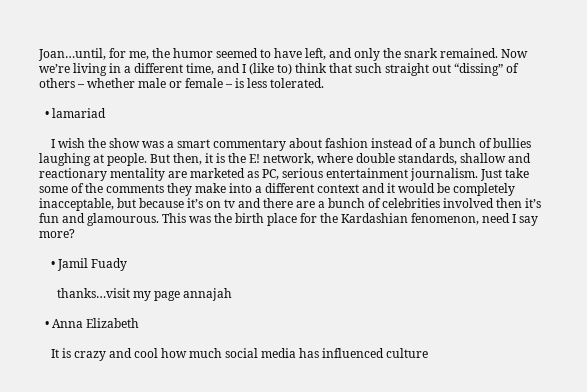Joan…until, for me, the humor seemed to have left, and only the snark remained. Now we’re living in a different time, and I (like to) think that such straight out “dissing” of others – whether male or female – is less tolerated.

  • lamariad

    I wish the show was a smart commentary about fashion instead of a bunch of bullies laughing at people. But then, it is the E! network, where double standards, shallow and reactionary mentality are marketed as PC, serious entertainment journalism. Just take some of the comments they make into a different context and it would be completely inacceptable, but because it’s on tv and there are a bunch of celebrities involved then it’s fun and glamourous. This was the birth place for the Kardashian fenomenon, need I say more?

    • Jamil Fuady

      thanks…visit my page annajah

  • Anna Elizabeth

    It is crazy and cool how much social media has influenced culture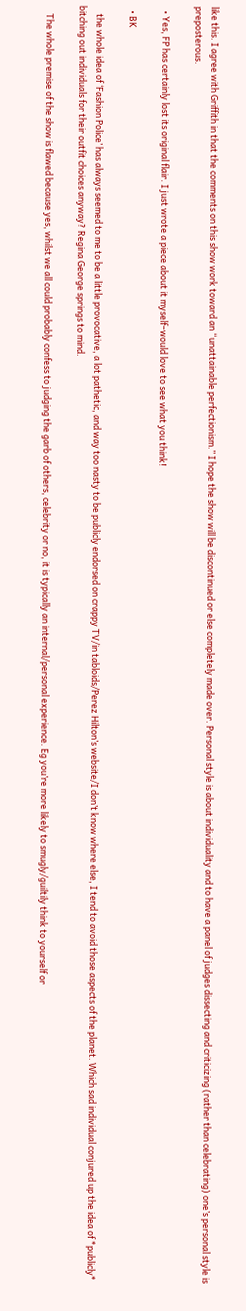like this. I agree with Griffith in that the comments on this show work toward an “unattainable perfectionism.” I hope the show will be discontinued or else completely made over. Personal style is about individuality and to have a panel of judges dissecting and criticizing (rather than celebrating) one’s personal style is preposterous.

  • Yes, FP has certainly lost its original flair. I just wrote a piece about it myself–would love to see what you think!

  • BK

    the whole idea of ‘Fashion Police’ has always seemed to me to be a little provocative, a lot pathetic, and way too nasty to be publicly endorsed on crappy TV/in tabloids/Perez Hilton’s website/I don’t know where else, I tend to avoid those aspects of the planet. Which sad individual conjured up the idea of *publicly* bitching out individuals for their outfit choices anyway? Regina George springs to mind.

    The whole premise of the show is flawed because yes, whilst we all could probably confess to judging the garb of others, celebrity or no, it is typically an internal/personal experience. Eg you’re more likely to smugly/guiltily think to yourself or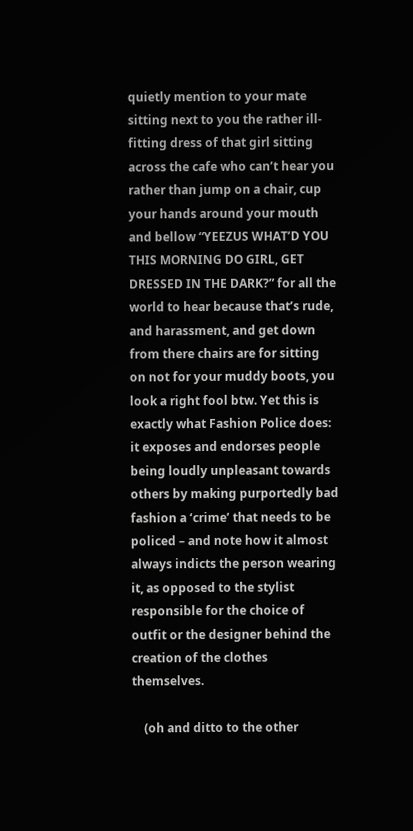quietly mention to your mate sitting next to you the rather ill-fitting dress of that girl sitting across the cafe who can’t hear you rather than jump on a chair, cup your hands around your mouth and bellow “YEEZUS WHAT’D YOU THIS MORNING DO GIRL, GET DRESSED IN THE DARK?” for all the world to hear because that’s rude, and harassment, and get down from there chairs are for sitting on not for your muddy boots, you look a right fool btw. Yet this is exactly what Fashion Police does: it exposes and endorses people being loudly unpleasant towards others by making purportedly bad fashion a ‘crime’ that needs to be policed – and note how it almost always indicts the person wearing it, as opposed to the stylist responsible for the choice of outfit or the designer behind the creation of the clothes themselves.

    (oh and ditto to the other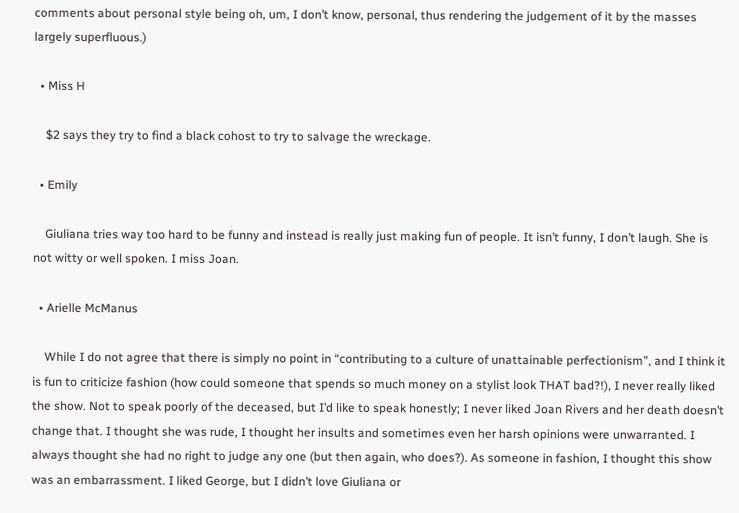comments about personal style being oh, um, I don’t know, personal, thus rendering the judgement of it by the masses largely superfluous.)

  • Miss H

    $2 says they try to find a black cohost to try to salvage the wreckage.

  • Emily

    Giuliana tries way too hard to be funny and instead is really just making fun of people. It isn’t funny, I don’t laugh. She is not witty or well spoken. I miss Joan.

  • Arielle McManus

    While I do not agree that there is simply no point in “contributing to a culture of unattainable perfectionism”, and I think it is fun to criticize fashion (how could someone that spends so much money on a stylist look THAT bad?!), I never really liked the show. Not to speak poorly of the deceased, but I’d like to speak honestly; I never liked Joan Rivers and her death doesn’t change that. I thought she was rude, I thought her insults and sometimes even her harsh opinions were unwarranted. I always thought she had no right to judge any one (but then again, who does?). As someone in fashion, I thought this show was an embarrassment. I liked George, but I didn’t love Giuliana or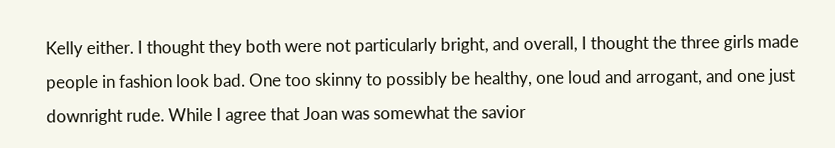Kelly either. I thought they both were not particularly bright, and overall, I thought the three girls made people in fashion look bad. One too skinny to possibly be healthy, one loud and arrogant, and one just downright rude. While I agree that Joan was somewhat the savior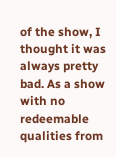of the show, I thought it was always pretty bad. As a show with no redeemable qualities from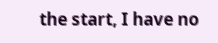the start, I have no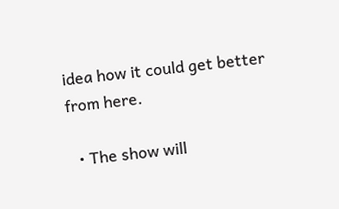idea how it could get better from here.

  • The show will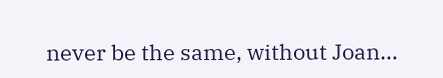never be the same, without Joan…